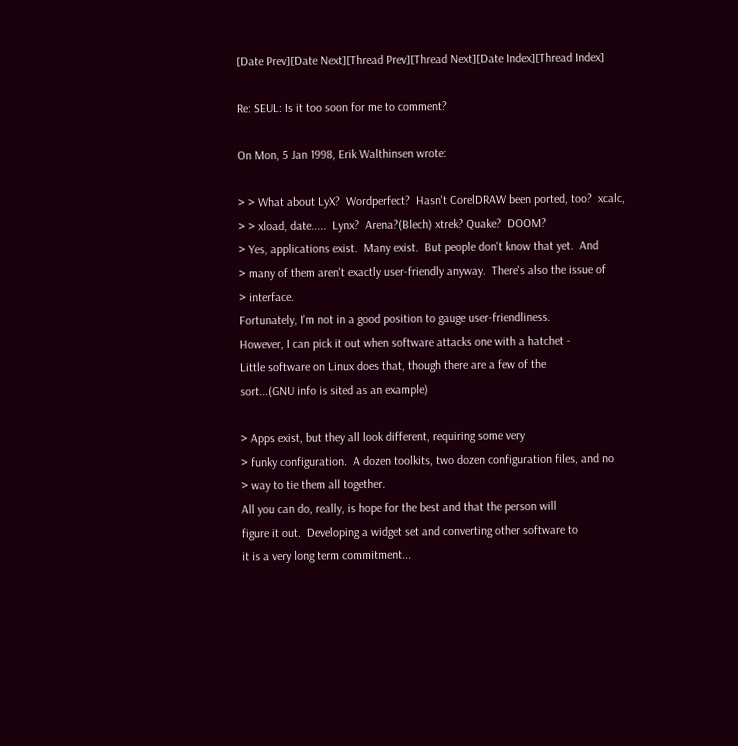[Date Prev][Date Next][Thread Prev][Thread Next][Date Index][Thread Index]

Re: SEUL: Is it too soon for me to comment?

On Mon, 5 Jan 1998, Erik Walthinsen wrote:

> > What about LyX?  Wordperfect?  Hasn't CorelDRAW been ported, too?  xcalc,
> > xload, date.....  Lynx?  Arena?(Blech) xtrek? Quake?  DOOM?
> Yes, applications exist.  Many exist.  But people don't know that yet.  And
> many of them aren't exactly user-friendly anyway.  There's also the issue of
> interface.
Fortunately, I'm not in a good position to gauge user-friendliness.
However, I can pick it out when software attacks one with a hatchet -
Little software on Linux does that, though there are a few of the
sort...(GNU info is sited as an example)

> Apps exist, but they all look different, requiring some very
> funky configuration.  A dozen toolkits, two dozen configuration files, and no
> way to tie them all together.
All you can do, really, is hope for the best and that the person will
figure it out.  Developing a widget set and converting other software to
it is a very long term commitment...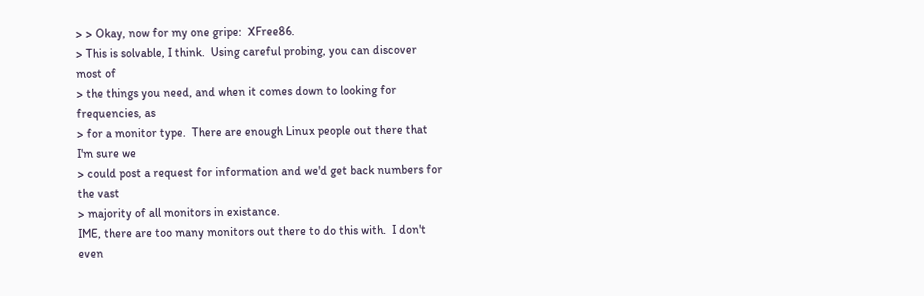> > Okay, now for my one gripe:  XFree86.
> This is solvable, I think.  Using careful probing, you can discover most of
> the things you need, and when it comes down to looking for frequencies, as
> for a monitor type.  There are enough Linux people out there that I'm sure we
> could post a request for information and we'd get back numbers for the vast
> majority of all monitors in existance.
IME, there are too many monitors out there to do this with.  I don't even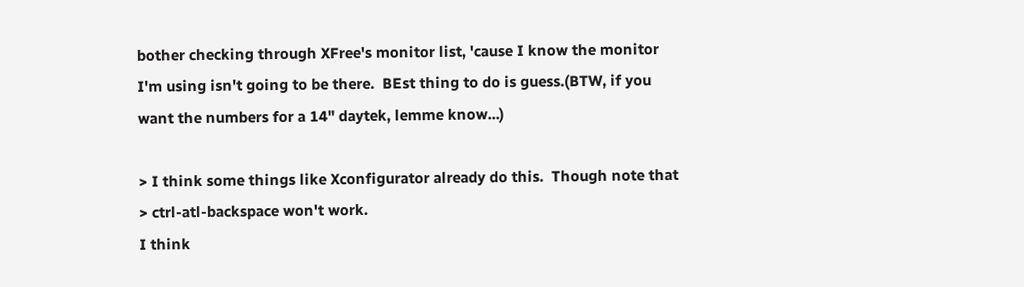bother checking through XFree's monitor list, 'cause I know the monitor
I'm using isn't going to be there.  BEst thing to do is guess.(BTW, if you
want the numbers for a 14" daytek, lemme know...)

> I think some things like Xconfigurator already do this.  Though note that
> ctrl-atl-backspace won't work.
I think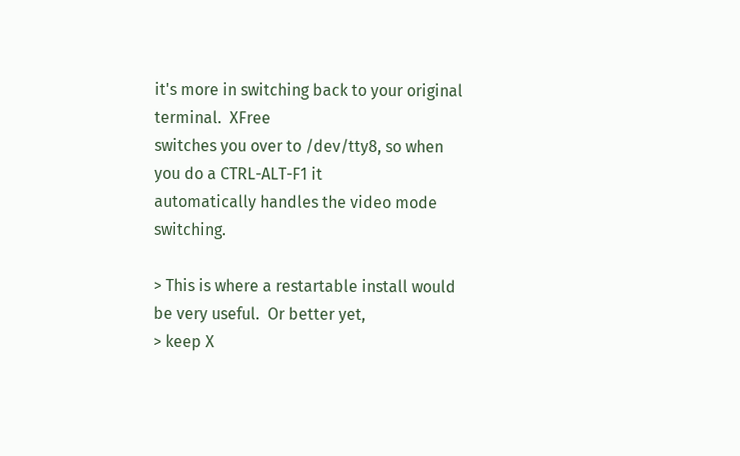it's more in switching back to your original terminal.  XFree
switches you over to /dev/tty8, so when you do a CTRL-ALT-F1 it
automatically handles the video mode switching.

> This is where a restartable install would be very useful.  Or better yet,
> keep X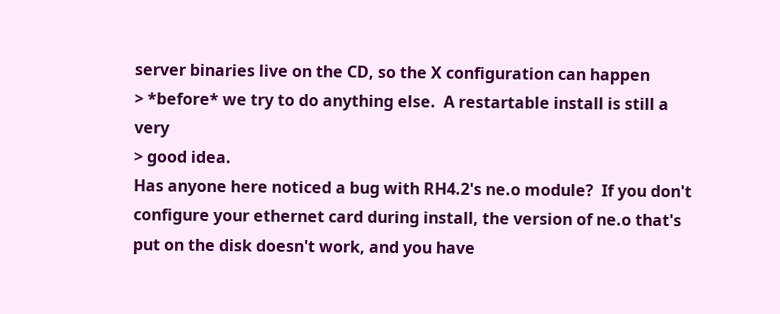server binaries live on the CD, so the X configuration can happen
> *before* we try to do anything else.  A restartable install is still a very
> good idea.
Has anyone here noticed a bug with RH4.2's ne.o module?  If you don't
configure your ethernet card during install, the version of ne.o that's
put on the disk doesn't work, and you have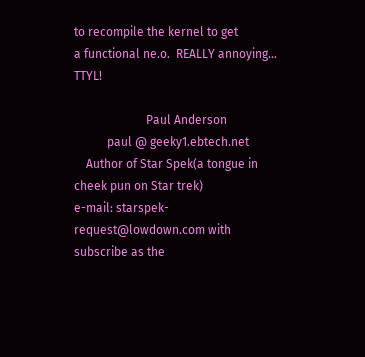to recompile the kernel to get
a functional ne.o.  REALLY annoying...  TTYL!

                        Paul Anderson
           paul @ geeky1.ebtech.net
    Author of Star Spek(a tongue in cheek pun on Star trek)
e-mail: starspek-request@lowdown.com with subscribe as the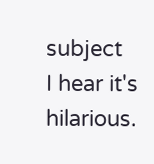subject
I hear it's hilarious.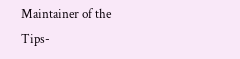Maintainer of the Tips-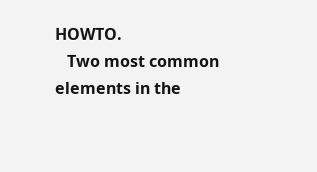HOWTO.
   Two most common elements in the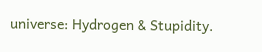universe: Hydrogen & Stupidity.